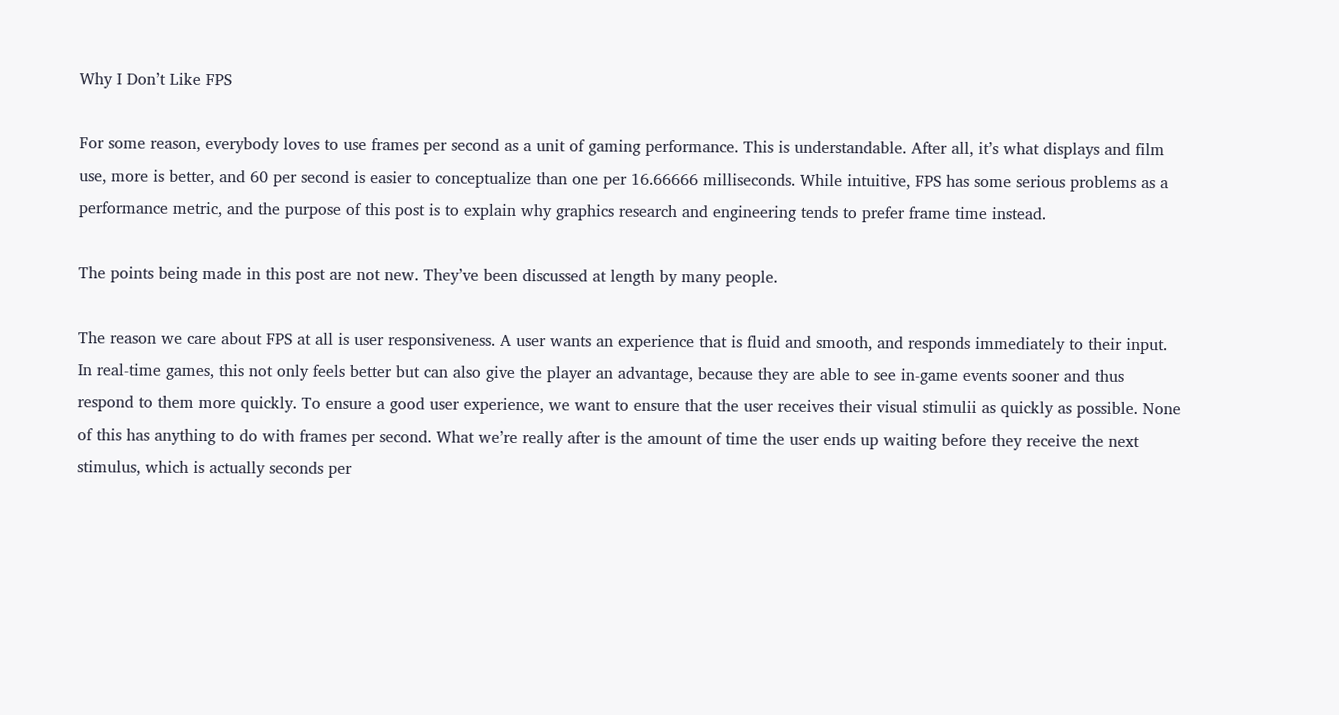Why I Don’t Like FPS

For some reason, everybody loves to use frames per second as a unit of gaming performance. This is understandable. After all, it’s what displays and film use, more is better, and 60 per second is easier to conceptualize than one per 16.66666 milliseconds. While intuitive, FPS has some serious problems as a performance metric, and the purpose of this post is to explain why graphics research and engineering tends to prefer frame time instead.

The points being made in this post are not new. They’ve been discussed at length by many people.

The reason we care about FPS at all is user responsiveness. A user wants an experience that is fluid and smooth, and responds immediately to their input. In real-time games, this not only feels better but can also give the player an advantage, because they are able to see in-game events sooner and thus respond to them more quickly. To ensure a good user experience, we want to ensure that the user receives their visual stimulii as quickly as possible. None of this has anything to do with frames per second. What we’re really after is the amount of time the user ends up waiting before they receive the next stimulus, which is actually seconds per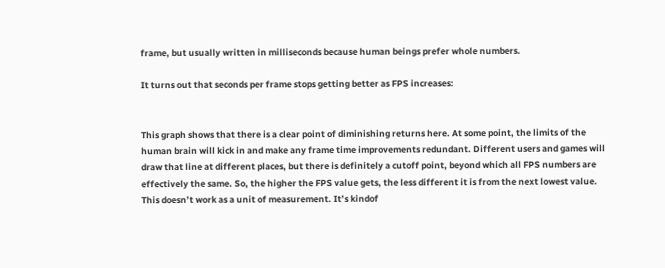frame, but usually written in milliseconds because human beings prefer whole numbers.

It turns out that seconds per frame stops getting better as FPS increases:


This graph shows that there is a clear point of diminishing returns here. At some point, the limits of the human brain will kick in and make any frame time improvements redundant. Different users and games will draw that line at different places, but there is definitely a cutoff point, beyond which all FPS numbers are effectively the same. So, the higher the FPS value gets, the less different it is from the next lowest value. This doesn’t work as a unit of measurement. It’s kindof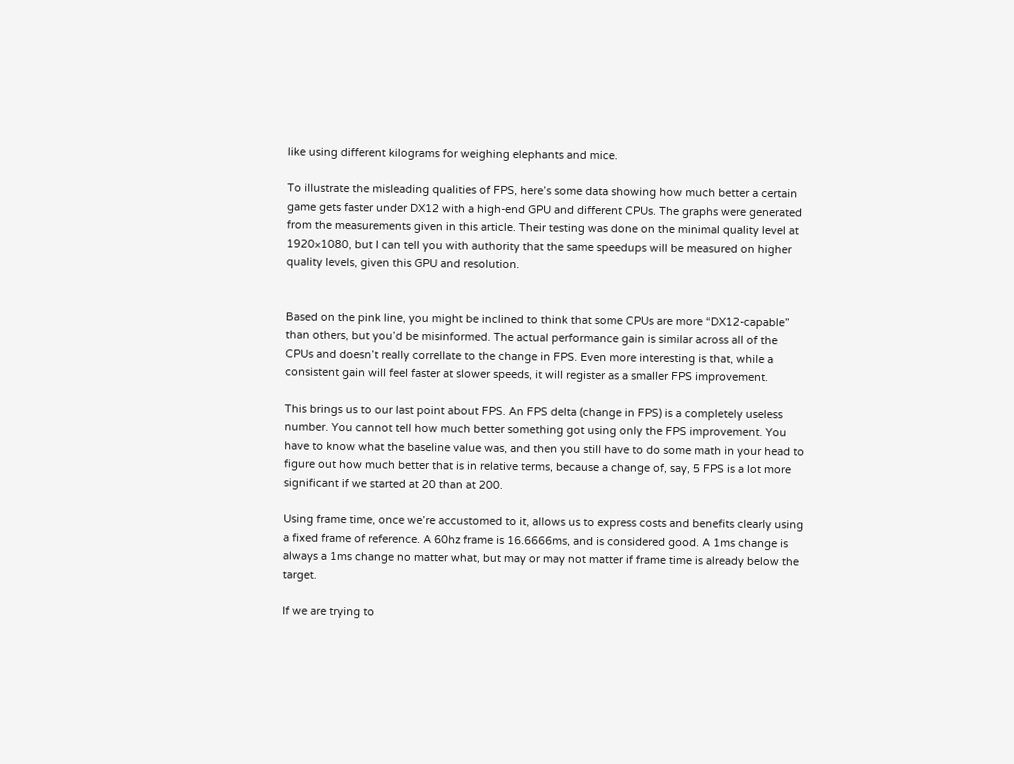like using different kilograms for weighing elephants and mice.

To illustrate the misleading qualities of FPS, here’s some data showing how much better a certain game gets faster under DX12 with a high-end GPU and different CPUs. The graphs were generated from the measurements given in this article. Their testing was done on the minimal quality level at 1920×1080, but I can tell you with authority that the same speedups will be measured on higher quality levels, given this GPU and resolution.


Based on the pink line, you might be inclined to think that some CPUs are more “DX12-capable” than others, but you’d be misinformed. The actual performance gain is similar across all of the CPUs and doesn’t really correllate to the change in FPS. Even more interesting is that, while a consistent gain will feel faster at slower speeds, it will register as a smaller FPS improvement.

This brings us to our last point about FPS. An FPS delta (change in FPS) is a completely useless number. You cannot tell how much better something got using only the FPS improvement. You have to know what the baseline value was, and then you still have to do some math in your head to figure out how much better that is in relative terms, because a change of, say, 5 FPS is a lot more significant if we started at 20 than at 200.

Using frame time, once we’re accustomed to it, allows us to express costs and benefits clearly using a fixed frame of reference. A 60hz frame is 16.6666ms, and is considered good. A 1ms change is always a 1ms change no matter what, but may or may not matter if frame time is already below the target.

If we are trying to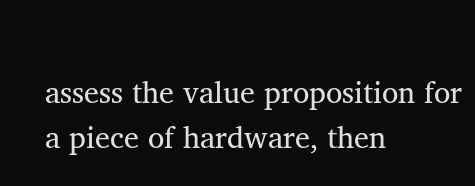assess the value proposition for a piece of hardware, then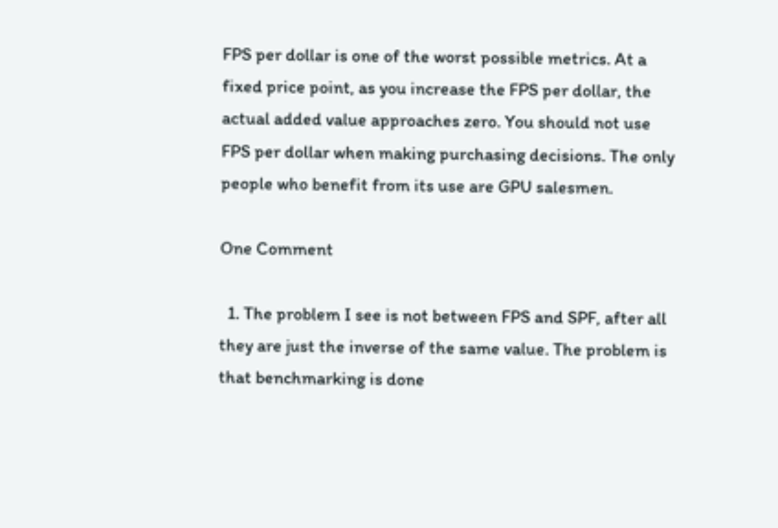FPS per dollar is one of the worst possible metrics. At a fixed price point, as you increase the FPS per dollar, the actual added value approaches zero. You should not use FPS per dollar when making purchasing decisions. The only people who benefit from its use are GPU salesmen.

One Comment

  1. The problem I see is not between FPS and SPF, after all they are just the inverse of the same value. The problem is that benchmarking is done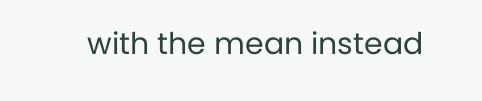with the mean instead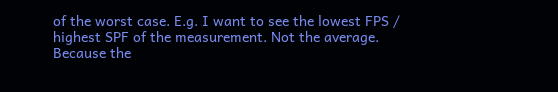of the worst case. E.g. I want to see the lowest FPS / highest SPF of the measurement. Not the average. Because the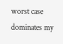worst case dominates my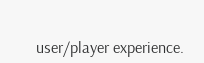user/player experience.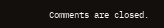Comments are closed.